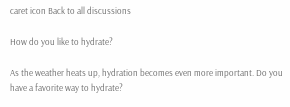caret icon Back to all discussions

How do you like to hydrate?

As the weather heats up, hydration becomes even more important. Do you have a favorite way to hydrate?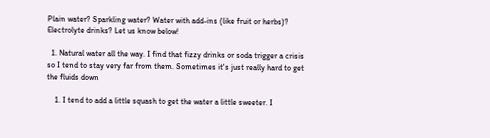Plain water? Sparkling water? Water with add-ins (like fruit or herbs)? Electrolyte drinks? Let us know below!

  1. Natural water all the way. I find that fizzy drinks or soda trigger a crisis so I tend to stay very far from them. Sometimes it's just really hard to get the fluids down

    1. I tend to add a little squash to get the water a little sweeter. I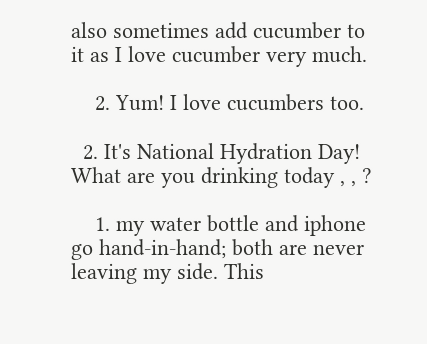also sometimes add cucumber to it as I love cucumber very much.

    2. Yum! I love cucumbers too.

  2. It's National Hydration Day! What are you drinking today , , ?

    1. my water bottle and iphone go hand-in-hand; both are never leaving my side. This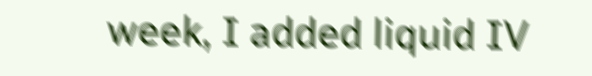week, I added liquid IV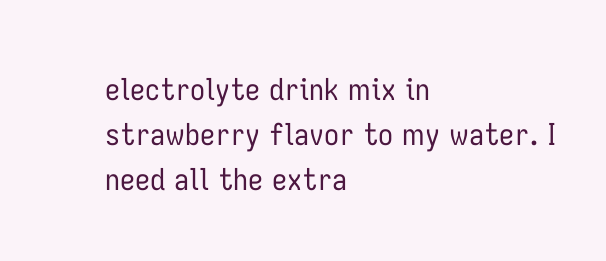electrolyte drink mix in strawberry flavor to my water. I need all the extra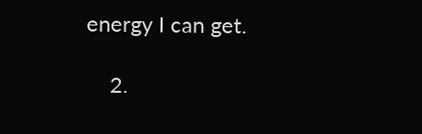energy I can get.

    2.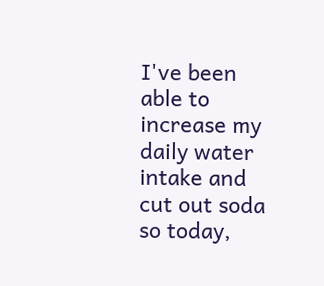I've been able to increase my daily water intake and cut out soda so today,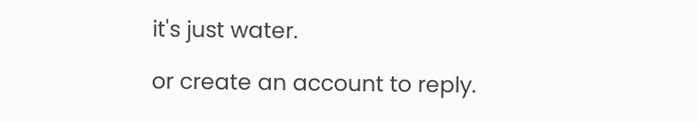it's just water.

or create an account to reply.